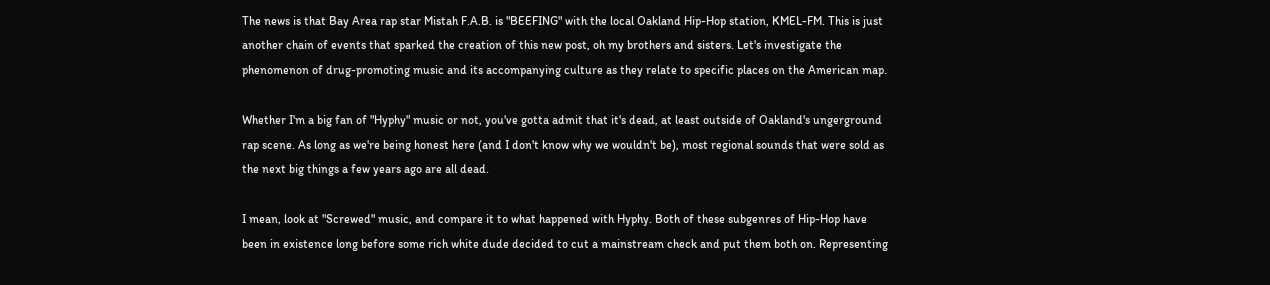The news is that Bay Area rap star Mistah F.A.B. is "BEEFING" with the local Oakland Hip-Hop station, KMEL-FM. This is just another chain of events that sparked the creation of this new post, oh my brothers and sisters. Let's investigate the phenomenon of drug-promoting music and its accompanying culture as they relate to specific places on the American map.

Whether I'm a big fan of "Hyphy" music or not, you've gotta admit that it's dead, at least outside of Oakland's ungerground rap scene. As long as we're being honest here (and I don't know why we wouldn't be), most regional sounds that were sold as the next big things a few years ago are all dead.

I mean, look at "Screwed" music, and compare it to what happened with Hyphy. Both of these subgenres of Hip-Hop have been in existence long before some rich white dude decided to cut a mainstream check and put them both on. Representing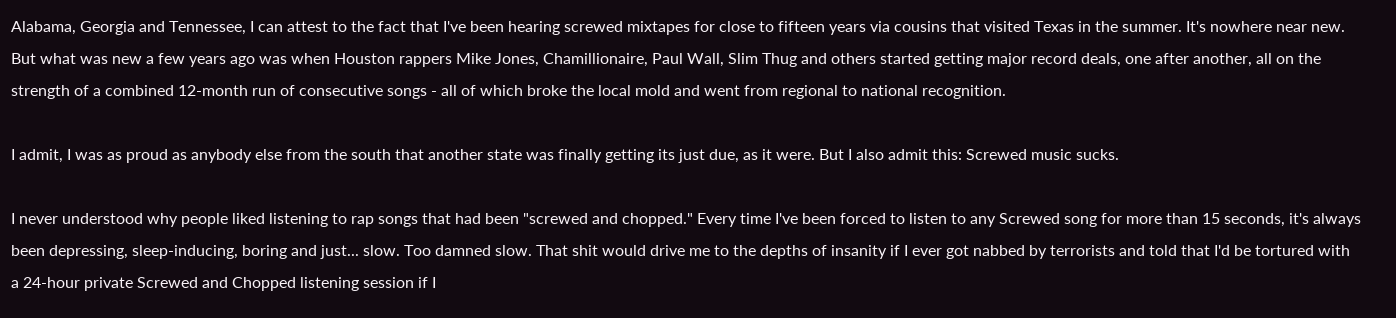Alabama, Georgia and Tennessee, I can attest to the fact that I've been hearing screwed mixtapes for close to fifteen years via cousins that visited Texas in the summer. It's nowhere near new. But what was new a few years ago was when Houston rappers Mike Jones, Chamillionaire, Paul Wall, Slim Thug and others started getting major record deals, one after another, all on the strength of a combined 12-month run of consecutive songs - all of which broke the local mold and went from regional to national recognition.

I admit, I was as proud as anybody else from the south that another state was finally getting its just due, as it were. But I also admit this: Screwed music sucks.

I never understood why people liked listening to rap songs that had been "screwed and chopped." Every time I've been forced to listen to any Screwed song for more than 15 seconds, it's always been depressing, sleep-inducing, boring and just... slow. Too damned slow. That shit would drive me to the depths of insanity if I ever got nabbed by terrorists and told that I'd be tortured with a 24-hour private Screwed and Chopped listening session if I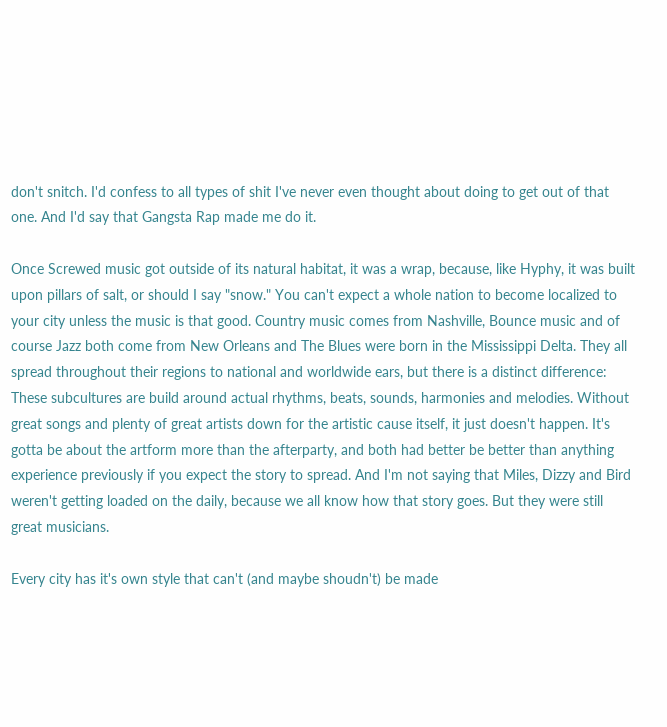don't snitch. I'd confess to all types of shit I've never even thought about doing to get out of that one. And I'd say that Gangsta Rap made me do it.

Once Screwed music got outside of its natural habitat, it was a wrap, because, like Hyphy, it was built upon pillars of salt, or should I say "snow." You can't expect a whole nation to become localized to your city unless the music is that good. Country music comes from Nashville, Bounce music and of course Jazz both come from New Orleans and The Blues were born in the Mississippi Delta. They all spread throughout their regions to national and worldwide ears, but there is a distinct difference: These subcultures are build around actual rhythms, beats, sounds, harmonies and melodies. Without great songs and plenty of great artists down for the artistic cause itself, it just doesn't happen. It's gotta be about the artform more than the afterparty, and both had better be better than anything experience previously if you expect the story to spread. And I'm not saying that Miles, Dizzy and Bird weren't getting loaded on the daily, because we all know how that story goes. But they were still great musicians.

Every city has it's own style that can't (and maybe shoudn't) be made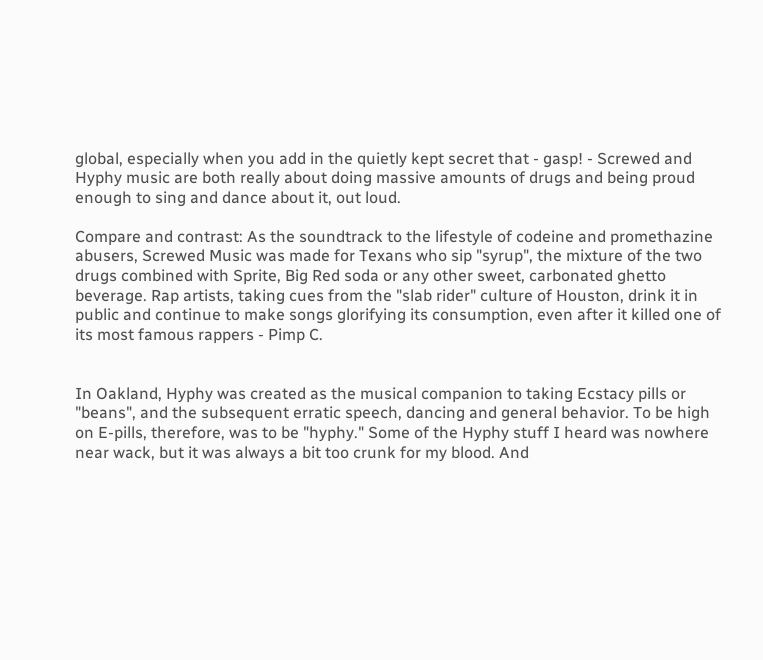global, especially when you add in the quietly kept secret that - gasp! - Screwed and Hyphy music are both really about doing massive amounts of drugs and being proud enough to sing and dance about it, out loud.

Compare and contrast: As the soundtrack to the lifestyle of codeine and promethazine abusers, Screwed Music was made for Texans who sip "syrup", the mixture of the two drugs combined with Sprite, Big Red soda or any other sweet, carbonated ghetto beverage. Rap artists, taking cues from the "slab rider" culture of Houston, drink it in public and continue to make songs glorifying its consumption, even after it killed one of its most famous rappers - Pimp C.


In Oakland, Hyphy was created as the musical companion to taking Ecstacy pills or "beans", and the subsequent erratic speech, dancing and general behavior. To be high on E-pills, therefore, was to be "hyphy." Some of the Hyphy stuff I heard was nowhere near wack, but it was always a bit too crunk for my blood. And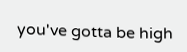you've gotta be high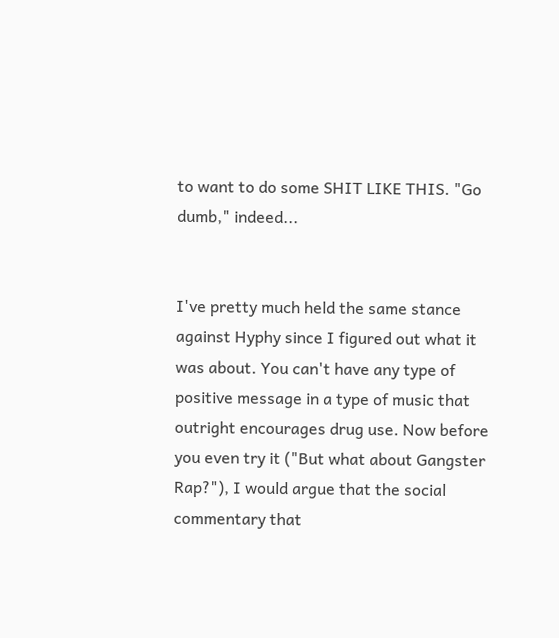to want to do some SHIT LIKE THIS. "Go dumb," indeed...


I've pretty much held the same stance against Hyphy since I figured out what it was about. You can't have any type of positive message in a type of music that outright encourages drug use. Now before you even try it ("But what about Gangster Rap?"), I would argue that the social commentary that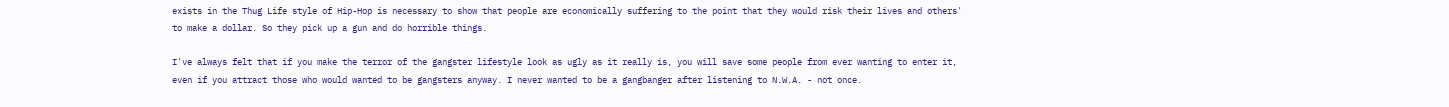exists in the Thug Life style of Hip-Hop is necessary to show that people are economically suffering to the point that they would risk their lives and others' to make a dollar. So they pick up a gun and do horrible things.

I've always felt that if you make the terror of the gangster lifestyle look as ugly as it really is, you will save some people from ever wanting to enter it, even if you attract those who would wanted to be gangsters anyway. I never wanted to be a gangbanger after listening to N.W.A. - not once.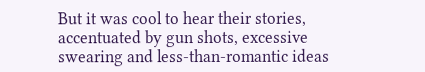But it was cool to hear their stories, accentuated by gun shots, excessive swearing and less-than-romantic ideas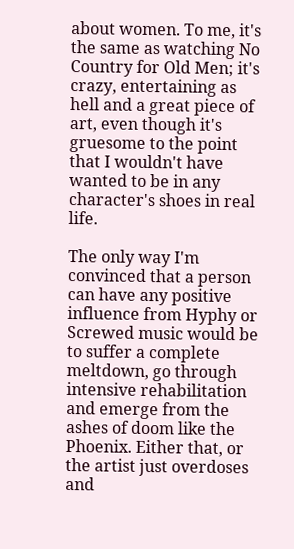about women. To me, it's the same as watching No Country for Old Men; it's crazy, entertaining as hell and a great piece of art, even though it's gruesome to the point that I wouldn't have wanted to be in any character's shoes in real life.

The only way I'm convinced that a person can have any positive influence from Hyphy or Screwed music would be to suffer a complete meltdown, go through intensive rehabilitation and emerge from the ashes of doom like the Phoenix. Either that, or the artist just overdoses and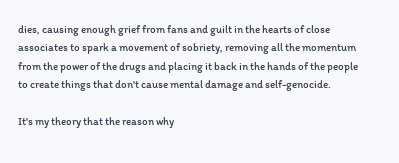dies, causing enough grief from fans and guilt in the hearts of close associates to spark a movement of sobriety, removing all the momentum from the power of the drugs and placing it back in the hands of the people to create things that don't cause mental damage and self-genocide.

It's my theory that the reason why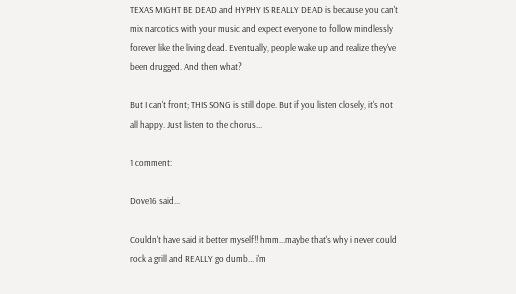TEXAS MIGHT BE DEAD and HYPHY IS REALLY DEAD is because you can't mix narcotics with your music and expect everyone to follow mindlessly forever like the living dead. Eventually, people wake up and realize they've been drugged. And then what?

But I can't front; THIS SONG is still dope. But if you listen closely, it's not all happy. Just listen to the chorus...

1 comment:

Dove16 said...

Couldn't have said it better myself!! hmm...maybe that's why i never could rock a grill and REALLY go dumb... i'm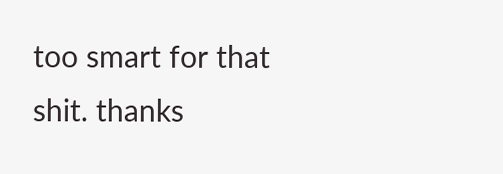too smart for that shit. thanks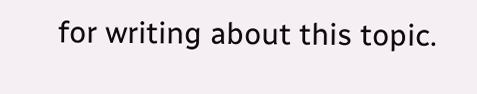for writing about this topic.